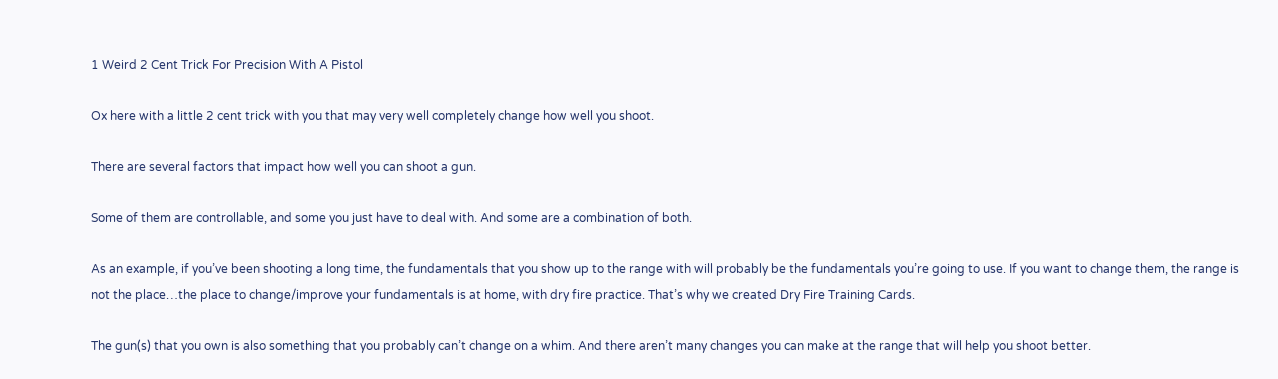1 Weird 2 Cent Trick For Precision With A Pistol

Ox here with a little 2 cent trick with you that may very well completely change how well you shoot.

There are several factors that impact how well you can shoot a gun.

Some of them are controllable, and some you just have to deal with. And some are a combination of both.

As an example, if you’ve been shooting a long time, the fundamentals that you show up to the range with will probably be the fundamentals you’re going to use. If you want to change them, the range is not the place…the place to change/improve your fundamentals is at home, with dry fire practice. That’s why we created Dry Fire Training Cards.

The gun(s) that you own is also something that you probably can’t change on a whim. And there aren’t many changes you can make at the range that will help you shoot better.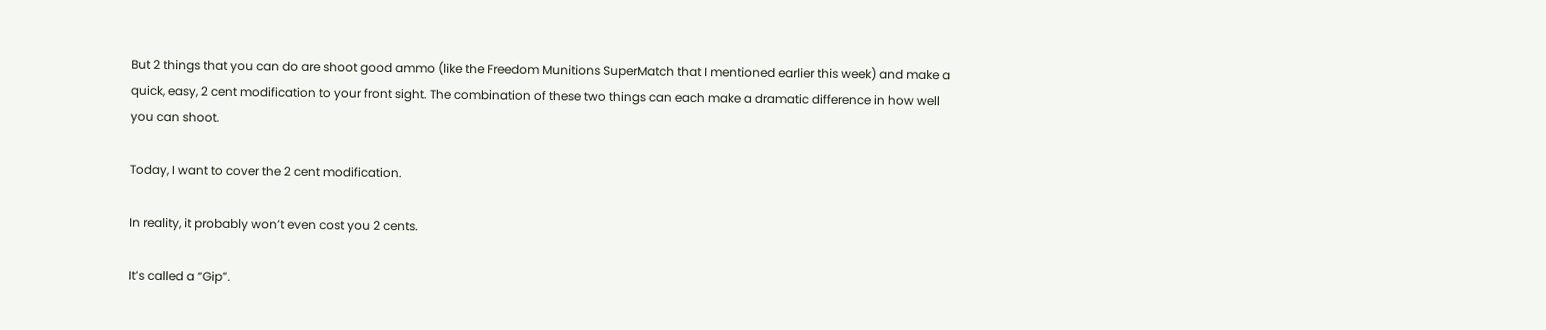But 2 things that you can do are shoot good ammo (like the Freedom Munitions SuperMatch that I mentioned earlier this week) and make a quick, easy, 2 cent modification to your front sight. The combination of these two things can each make a dramatic difference in how well you can shoot.

Today, I want to cover the 2 cent modification.

In reality, it probably won’t even cost you 2 cents.

It’s called a “Gip”.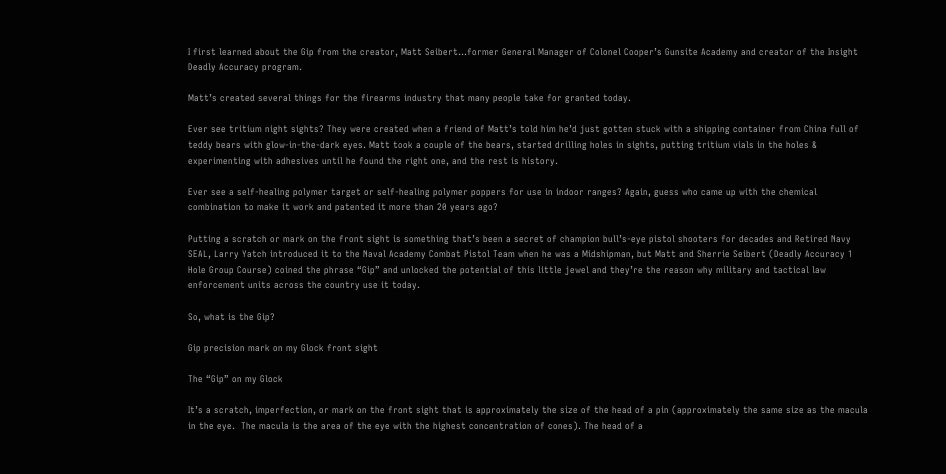I first learned about the Gip from the creator, Matt Seibert…former General Manager of Colonel Cooper’s Gunsite Academy and creator of the Insight Deadly Accuracy program.

Matt’s created several things for the firearms industry that many people take for granted today.

Ever see tritium night sights? They were created when a friend of Matt’s told him he’d just gotten stuck with a shipping container from China full of teddy bears with glow-in-the-dark eyes. Matt took a couple of the bears, started drilling holes in sights, putting tritium vials in the holes & experimenting with adhesives until he found the right one, and the rest is history.

Ever see a self-healing polymer target or self-healing polymer poppers for use in indoor ranges? Again, guess who came up with the chemical combination to make it work and patented it more than 20 years ago?

Putting a scratch or mark on the front sight is something that’s been a secret of champion bull’s-eye pistol shooters for decades and Retired Navy SEAL, Larry Yatch introduced it to the Naval Academy Combat Pistol Team when he was a Midshipman, but Matt and Sherrie Seibert (Deadly Accuracy 1 Hole Group Course) coined the phrase “Gip” and unlocked the potential of this little jewel and they’re the reason why military and tactical law enforcement units across the country use it today.

So, what is the Gip?

Gip precision mark on my Glock front sight

The “Gip” on my Glock

It’s a scratch, imperfection, or mark on the front sight that is approximately the size of the head of a pin (approximately the same size as the macula in the eye.  The macula is the area of the eye with the highest concentration of cones). The head of a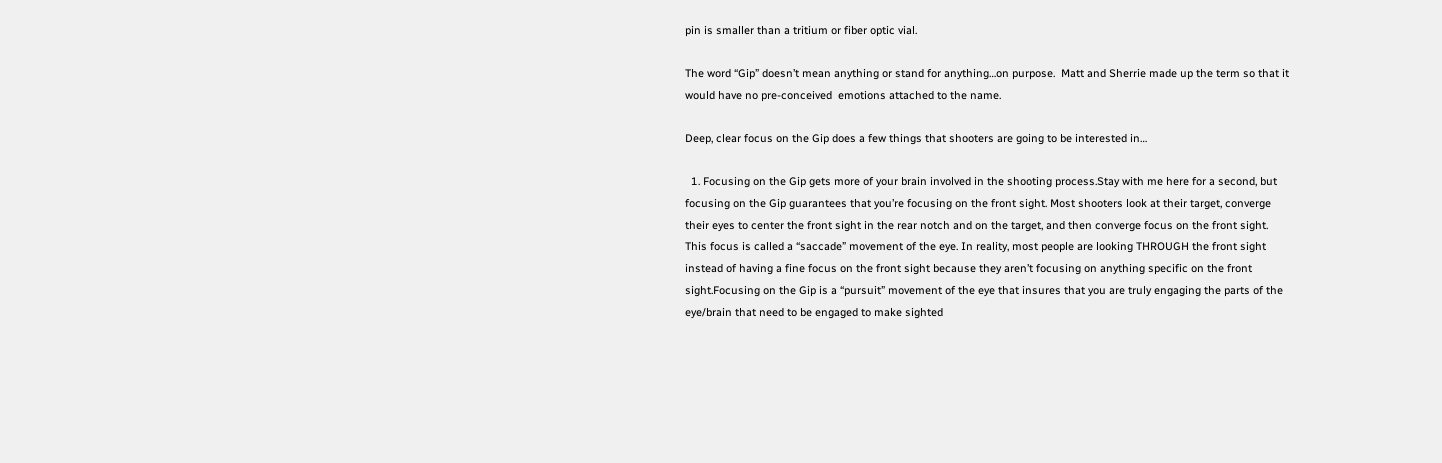pin is smaller than a tritium or fiber optic vial.

The word “Gip” doesn’t mean anything or stand for anything…on purpose.  Matt and Sherrie made up the term so that it would have no pre-conceived  emotions attached to the name.

Deep, clear focus on the Gip does a few things that shooters are going to be interested in…

  1. Focusing on the Gip gets more of your brain involved in the shooting process.Stay with me here for a second, but focusing on the Gip guarantees that you’re focusing on the front sight. Most shooters look at their target, converge their eyes to center the front sight in the rear notch and on the target, and then converge focus on the front sight. This focus is called a “saccade” movement of the eye. In reality, most people are looking THROUGH the front sight instead of having a fine focus on the front sight because they aren’t focusing on anything specific on the front sight.Focusing on the Gip is a “pursuit” movement of the eye that insures that you are truly engaging the parts of the eye/brain that need to be engaged to make sighted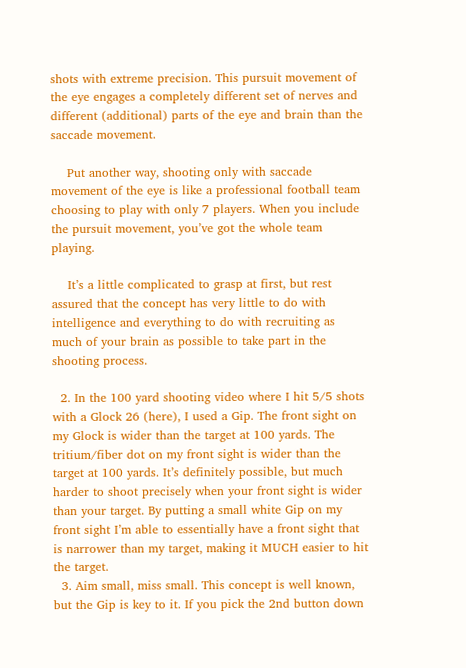shots with extreme precision. This pursuit movement of the eye engages a completely different set of nerves and different (additional) parts of the eye and brain than the saccade movement.

    Put another way, shooting only with saccade movement of the eye is like a professional football team choosing to play with only 7 players. When you include the pursuit movement, you’ve got the whole team playing.

    It’s a little complicated to grasp at first, but rest assured that the concept has very little to do with intelligence and everything to do with recruiting as much of your brain as possible to take part in the shooting process.

  2. In the 100 yard shooting video where I hit 5/5 shots with a Glock 26 (here), I used a Gip. The front sight on my Glock is wider than the target at 100 yards. The tritium/fiber dot on my front sight is wider than the target at 100 yards. It’s definitely possible, but much harder to shoot precisely when your front sight is wider than your target. By putting a small white Gip on my front sight I’m able to essentially have a front sight that is narrower than my target, making it MUCH easier to hit the target.
  3. Aim small, miss small. This concept is well known, but the Gip is key to it. If you pick the 2nd button down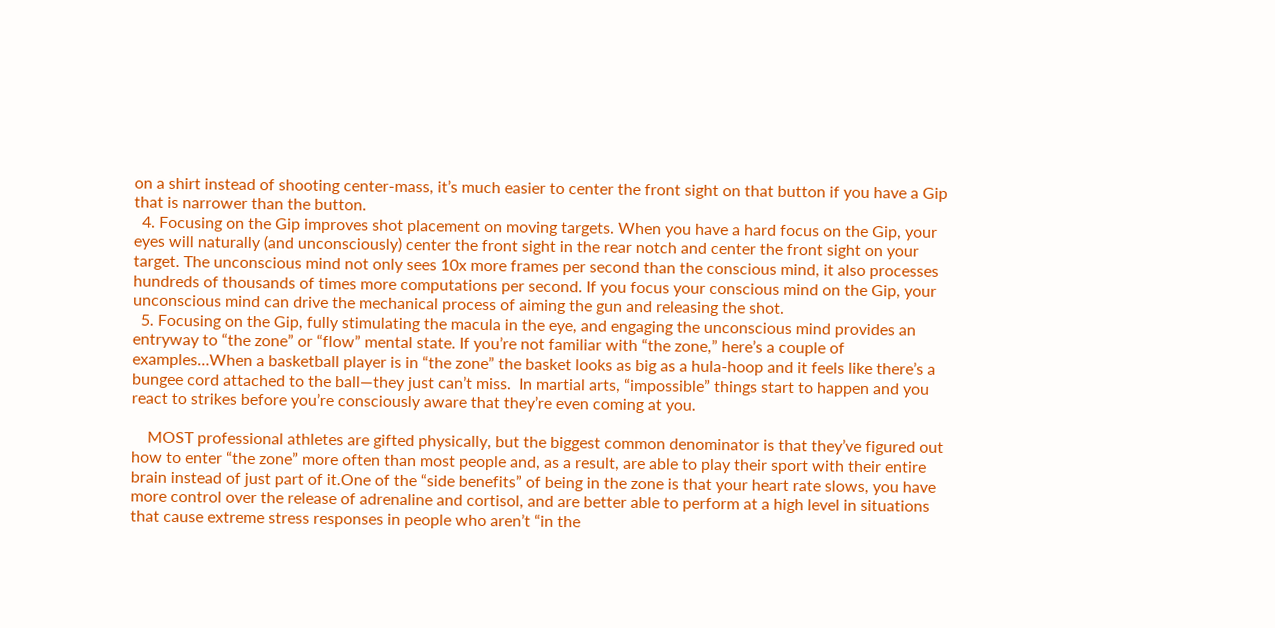on a shirt instead of shooting center-mass, it’s much easier to center the front sight on that button if you have a Gip that is narrower than the button.
  4. Focusing on the Gip improves shot placement on moving targets. When you have a hard focus on the Gip, your eyes will naturally (and unconsciously) center the front sight in the rear notch and center the front sight on your target. The unconscious mind not only sees 10x more frames per second than the conscious mind, it also processes hundreds of thousands of times more computations per second. If you focus your conscious mind on the Gip, your unconscious mind can drive the mechanical process of aiming the gun and releasing the shot.
  5. Focusing on the Gip, fully stimulating the macula in the eye, and engaging the unconscious mind provides an entryway to “the zone” or “flow” mental state. If you’re not familiar with “the zone,” here’s a couple of examples…When a basketball player is in “the zone” the basket looks as big as a hula-hoop and it feels like there’s a bungee cord attached to the ball—they just can’t miss.  In martial arts, “impossible” things start to happen and you react to strikes before you’re consciously aware that they’re even coming at you.

    MOST professional athletes are gifted physically, but the biggest common denominator is that they’ve figured out how to enter “the zone” more often than most people and, as a result, are able to play their sport with their entire brain instead of just part of it.One of the “side benefits” of being in the zone is that your heart rate slows, you have more control over the release of adrenaline and cortisol, and are better able to perform at a high level in situations that cause extreme stress responses in people who aren’t “in the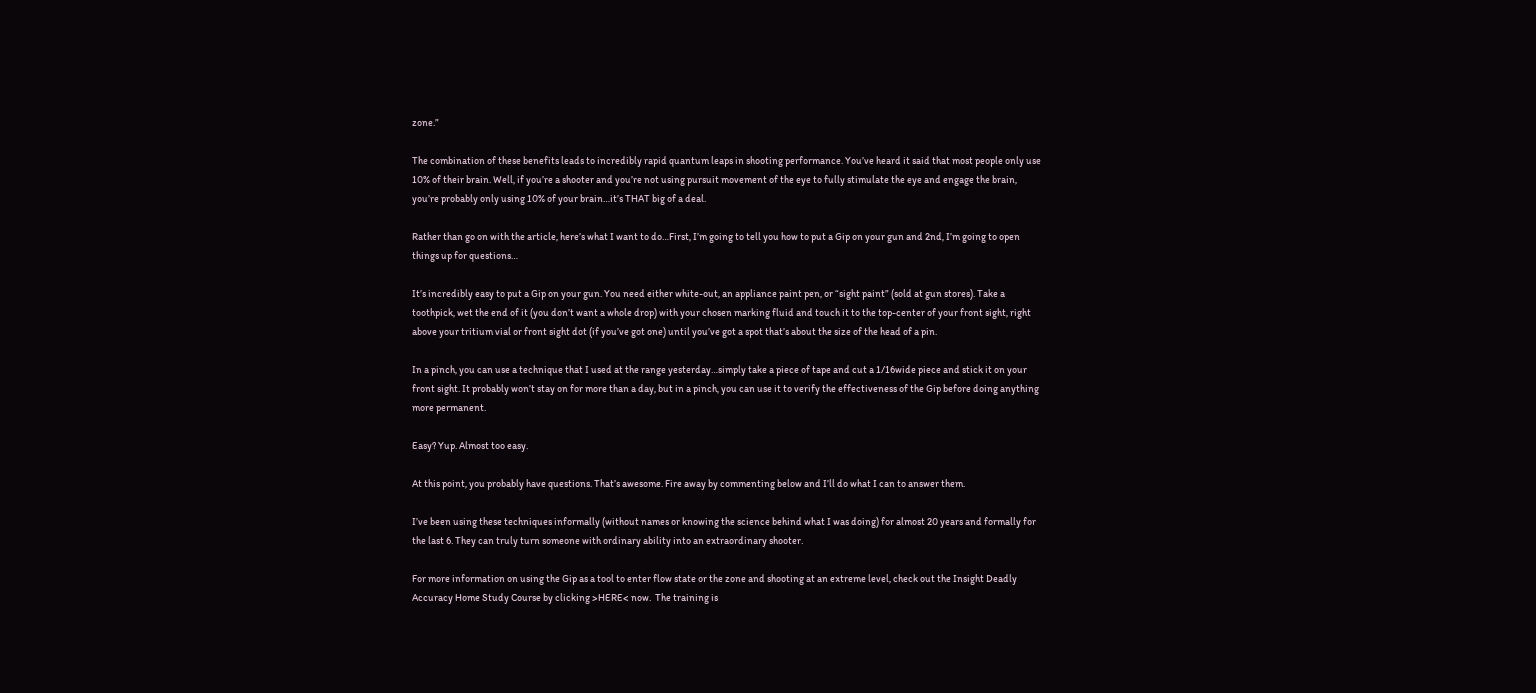zone.”

The combination of these benefits leads to incredibly rapid quantum leaps in shooting performance. You’ve heard it said that most people only use 10% of their brain. Well, if you’re a shooter and you’re not using pursuit movement of the eye to fully stimulate the eye and engage the brain, you’re probably only using 10% of your brain…it’s THAT big of a deal.

Rather than go on with the article, here’s what I want to do…First, I’m going to tell you how to put a Gip on your gun and 2nd, I’m going to open things up for questions…

It’s incredibly easy to put a Gip on your gun. You need either white-out, an appliance paint pen, or “sight paint” (sold at gun stores). Take a toothpick, wet the end of it (you don’t want a whole drop) with your chosen marking fluid and touch it to the top-center of your front sight, right above your tritium vial or front sight dot (if you’ve got one) until you’ve got a spot that’s about the size of the head of a pin.

In a pinch, you can use a technique that I used at the range yesterday…simply take a piece of tape and cut a 1/16wide piece and stick it on your front sight. It probably won’t stay on for more than a day, but in a pinch, you can use it to verify the effectiveness of the Gip before doing anything more permanent.

Easy? Yup. Almost too easy.

At this point, you probably have questions. That’s awesome. Fire away by commenting below and I’ll do what I can to answer them.

I’ve been using these techniques informally (without names or knowing the science behind what I was doing) for almost 20 years and formally for the last 6. They can truly turn someone with ordinary ability into an extraordinary shooter.

For more information on using the Gip as a tool to enter flow state or the zone and shooting at an extreme level, check out the Insight Deadly Accuracy Home Study Course by clicking >HERE< now.  The training is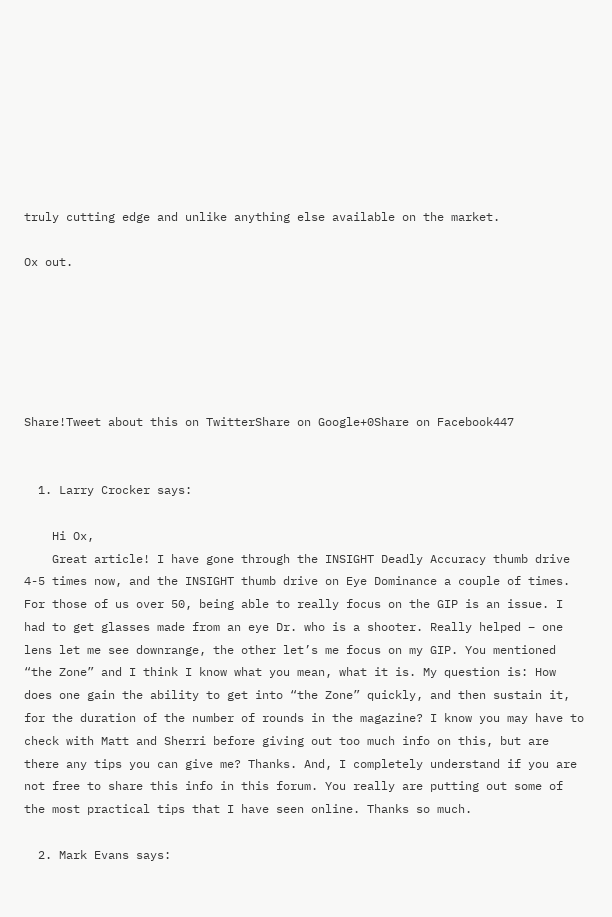truly cutting edge and unlike anything else available on the market.

Ox out.






Share!Tweet about this on TwitterShare on Google+0Share on Facebook447


  1. Larry Crocker says:

    Hi Ox,
    Great article! I have gone through the INSIGHT Deadly Accuracy thumb drive 4-5 times now, and the INSIGHT thumb drive on Eye Dominance a couple of times. For those of us over 50, being able to really focus on the GIP is an issue. I had to get glasses made from an eye Dr. who is a shooter. Really helped – one lens let me see downrange, the other let’s me focus on my GIP. You mentioned “the Zone” and I think I know what you mean, what it is. My question is: How does one gain the ability to get into “the Zone” quickly, and then sustain it, for the duration of the number of rounds in the magazine? I know you may have to check with Matt and Sherri before giving out too much info on this, but are there any tips you can give me? Thanks. And, I completely understand if you are not free to share this info in this forum. You really are putting out some of the most practical tips that I have seen online. Thanks so much.

  2. Mark Evans says: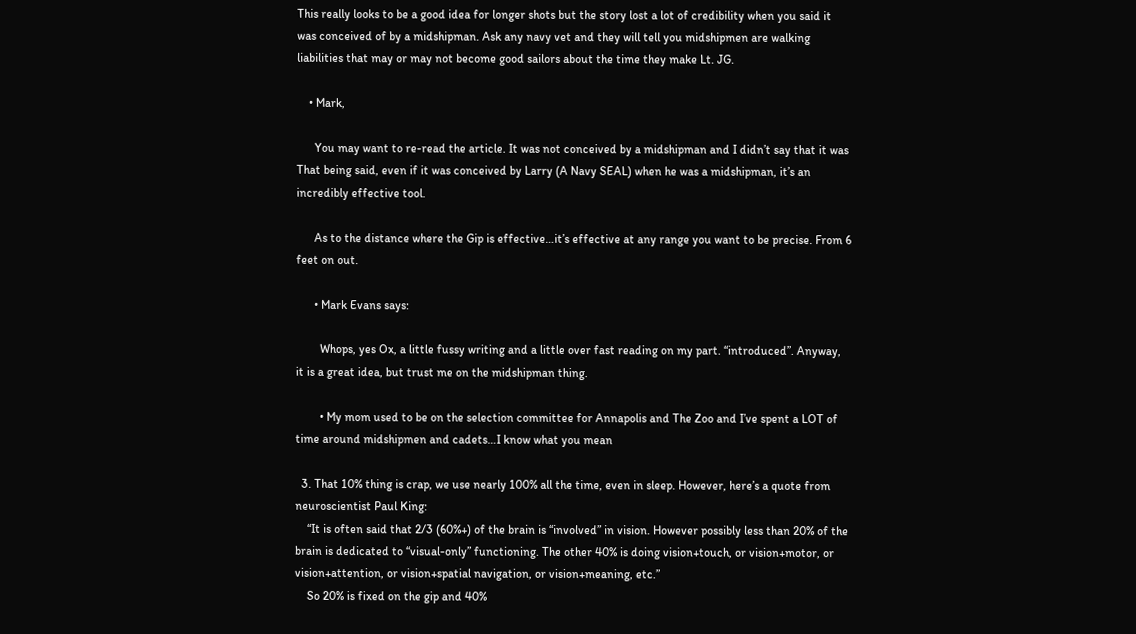This really looks to be a good idea for longer shots but the story lost a lot of credibility when you said it was conceived of by a midshipman. Ask any navy vet and they will tell you midshipmen are walking liabilities that may or may not become good sailors about the time they make Lt. JG.

    • Mark,

      You may want to re-read the article. It was not conceived by a midshipman and I didn’t say that it was  That being said, even if it was conceived by Larry (A Navy SEAL) when he was a midshipman, it’s an incredibly effective tool.

      As to the distance where the Gip is effective…it’s effective at any range you want to be precise. From 6 feet on out.

      • Mark Evans says:

        Whops, yes Ox, a little fussy writing and a little over fast reading on my part. “introduced”. Anyway, it is a great idea, but trust me on the midshipman thing.

        • My mom used to be on the selection committee for Annapolis and The Zoo and I’ve spent a LOT of time around midshipmen and cadets…I know what you mean

  3. That 10% thing is crap, we use nearly 100% all the time, even in sleep. However, here’s a quote from neuroscientist Paul King:
    “It is often said that 2/3 (60%+) of the brain is “involved” in vision. However possibly less than 20% of the brain is dedicated to “visual-only” functioning. The other 40% is doing vision+touch, or vision+motor, or vision+attention, or vision+spatial navigation, or vision+meaning, etc.”
    So 20% is fixed on the gip and 40%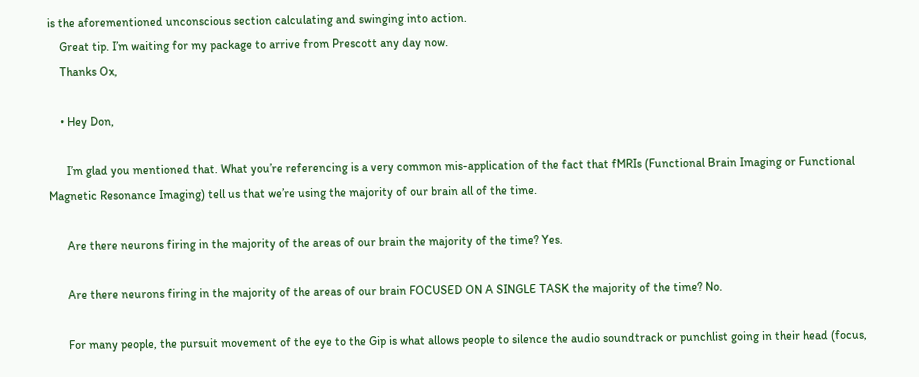is the aforementioned unconscious section calculating and swinging into action.
    Great tip. I’m waiting for my package to arrive from Prescott any day now.
    Thanks Ox,

    • Hey Don,

      I’m glad you mentioned that. What you’re referencing is a very common mis-application of the fact that fMRIs (Functional Brain Imaging or Functional Magnetic Resonance Imaging) tell us that we’re using the majority of our brain all of the time.

      Are there neurons firing in the majority of the areas of our brain the majority of the time? Yes.

      Are there neurons firing in the majority of the areas of our brain FOCUSED ON A SINGLE TASK the majority of the time? No.

      For many people, the pursuit movement of the eye to the Gip is what allows people to silence the audio soundtrack or punchlist going in their head (focus,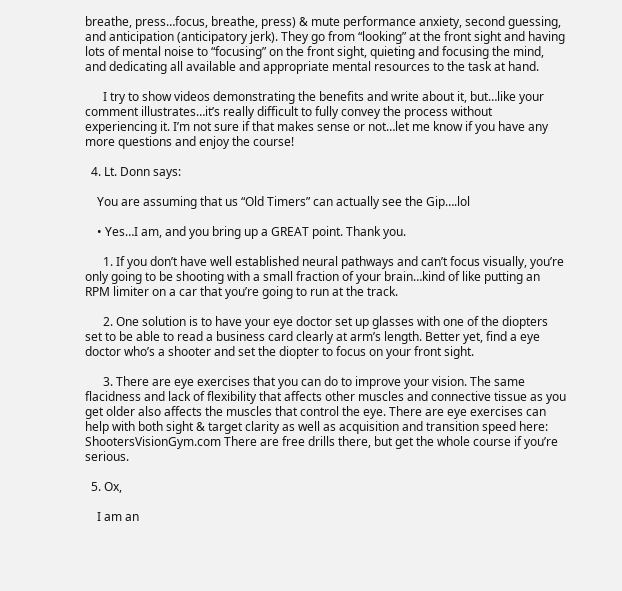breathe, press…focus, breathe, press) & mute performance anxiety, second guessing, and anticipation (anticipatory jerk). They go from “looking” at the front sight and having lots of mental noise to “focusing” on the front sight, quieting and focusing the mind, and dedicating all available and appropriate mental resources to the task at hand.

      I try to show videos demonstrating the benefits and write about it, but…like your comment illustrates…it’s really difficult to fully convey the process without experiencing it. I’m not sure if that makes sense or not…let me know if you have any more questions and enjoy the course!

  4. Lt. Donn says:

    You are assuming that us “Old Timers” can actually see the Gip….lol

    • Yes…I am, and you bring up a GREAT point. Thank you.

      1. If you don’t have well established neural pathways and can’t focus visually, you’re only going to be shooting with a small fraction of your brain…kind of like putting an RPM limiter on a car that you’re going to run at the track.

      2. One solution is to have your eye doctor set up glasses with one of the diopters set to be able to read a business card clearly at arm’s length. Better yet, find a eye doctor who’s a shooter and set the diopter to focus on your front sight.

      3. There are eye exercises that you can do to improve your vision. The same flacidness and lack of flexibility that affects other muscles and connective tissue as you get older also affects the muscles that control the eye. There are eye exercises can help with both sight & target clarity as well as acquisition and transition speed here: ShootersVisionGym.com There are free drills there, but get the whole course if you’re serious.

  5. Ox,

    I am an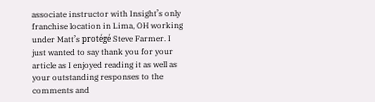associate instructor with Insight’s only franchise location in Lima, OH working under Matt’s protégé Steve Farmer. I just wanted to say thank you for your article as I enjoyed reading it as well as your outstanding responses to the comments and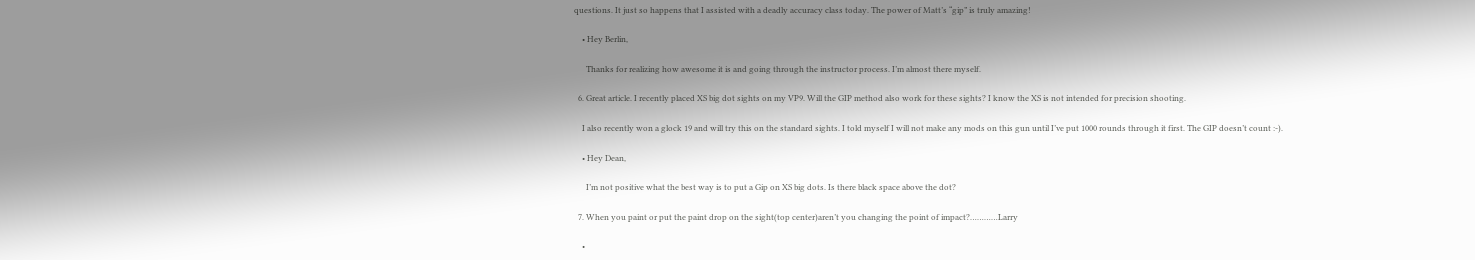questions. It just so happens that I assisted with a deadly accuracy class today. The power of Matt’s “gip” is truly amazing!

    • Hey Berlin,

      Thanks for realizing how awesome it is and going through the instructor process. I’m almost there myself.

  6. Great article. I recently placed XS big dot sights on my VP9. Will the GIP method also work for these sights? I know the XS is not intended for precision shooting.

    I also recently won a glock 19 and will try this on the standard sights. I told myself I will not make any mods on this gun until I’ve put 1000 rounds through it first. The GIP doesn’t count :-).

    • Hey Dean,

      I’m not positive what the best way is to put a Gip on XS big dots. Is there black space above the dot?

  7. When you paint or put the paint drop on the sight(top center)aren’t you changing the point of impact?…………Larry

    •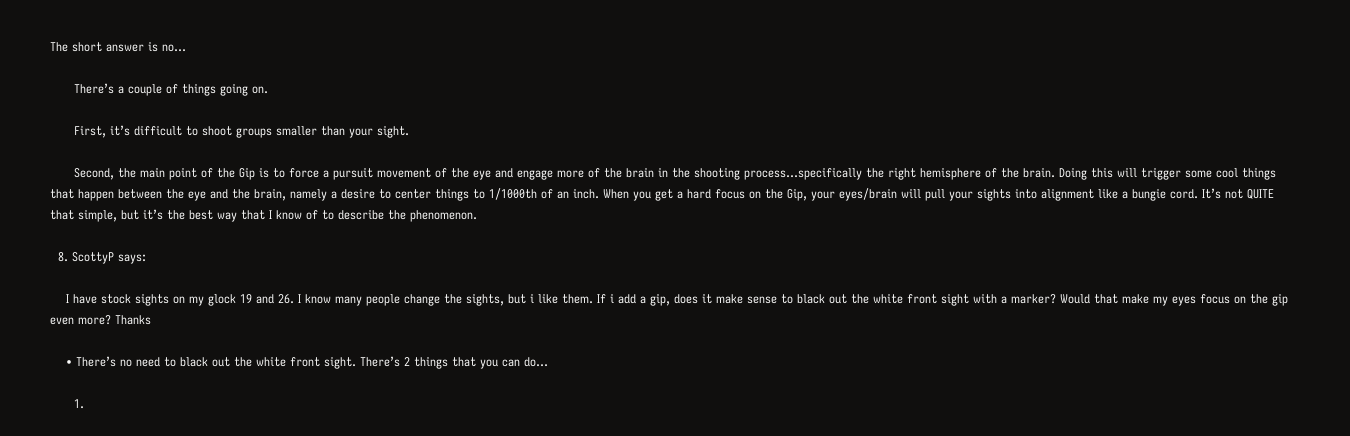The short answer is no…

      There’s a couple of things going on.

      First, it’s difficult to shoot groups smaller than your sight.

      Second, the main point of the Gip is to force a pursuit movement of the eye and engage more of the brain in the shooting process…specifically the right hemisphere of the brain. Doing this will trigger some cool things that happen between the eye and the brain, namely a desire to center things to 1/1000th of an inch. When you get a hard focus on the Gip, your eyes/brain will pull your sights into alignment like a bungie cord. It’s not QUITE that simple, but it’s the best way that I know of to describe the phenomenon.

  8. ScottyP says:

    I have stock sights on my glock 19 and 26. I know many people change the sights, but i like them. If i add a gip, does it make sense to black out the white front sight with a marker? Would that make my eyes focus on the gip even more? Thanks

    • There’s no need to black out the white front sight. There’s 2 things that you can do…

      1.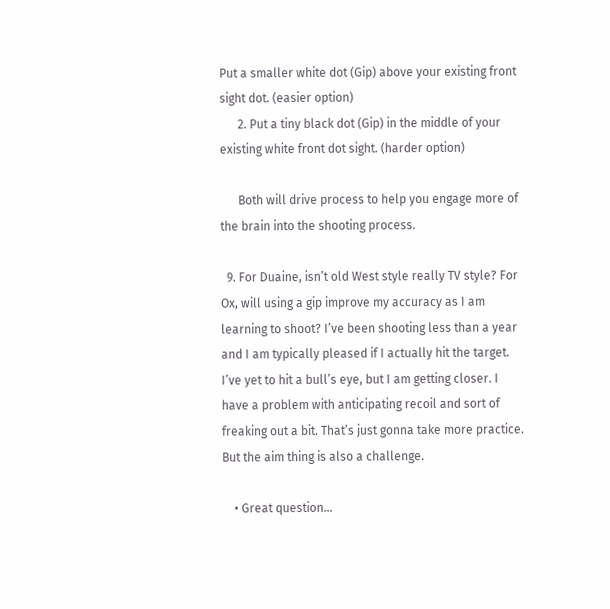Put a smaller white dot (Gip) above your existing front sight dot. (easier option)
      2. Put a tiny black dot (Gip) in the middle of your existing white front dot sight. (harder option)

      Both will drive process to help you engage more of the brain into the shooting process.

  9. For Duaine, isn’t old West style really TV style? For Ox, will using a gip improve my accuracy as I am learning to shoot? I’ve been shooting less than a year and I am typically pleased if I actually hit the target. I’ve yet to hit a bull’s eye, but I am getting closer. I have a problem with anticipating recoil and sort of freaking out a bit. That’s just gonna take more practice. But the aim thing is also a challenge.

    • Great question…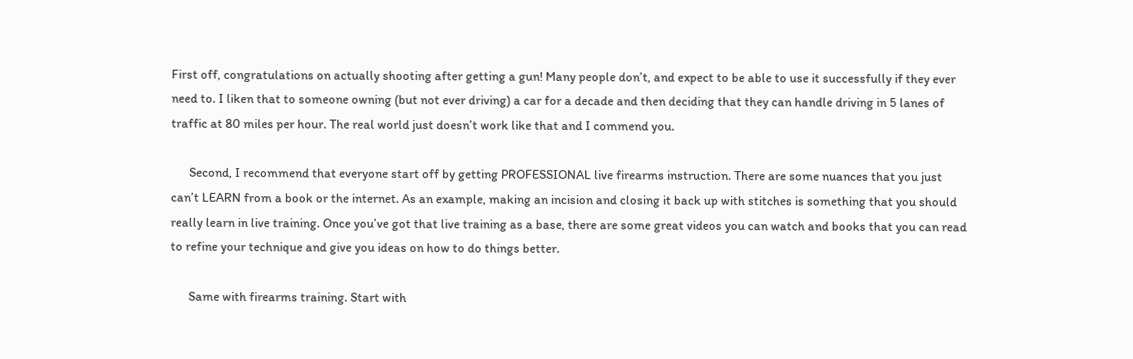First off, congratulations on actually shooting after getting a gun! Many people don’t, and expect to be able to use it successfully if they ever need to. I liken that to someone owning (but not ever driving) a car for a decade and then deciding that they can handle driving in 5 lanes of traffic at 80 miles per hour. The real world just doesn’t work like that and I commend you.

      Second, I recommend that everyone start off by getting PROFESSIONAL live firearms instruction. There are some nuances that you just can’t LEARN from a book or the internet. As an example, making an incision and closing it back up with stitches is something that you should really learn in live training. Once you’ve got that live training as a base, there are some great videos you can watch and books that you can read to refine your technique and give you ideas on how to do things better.

      Same with firearms training. Start with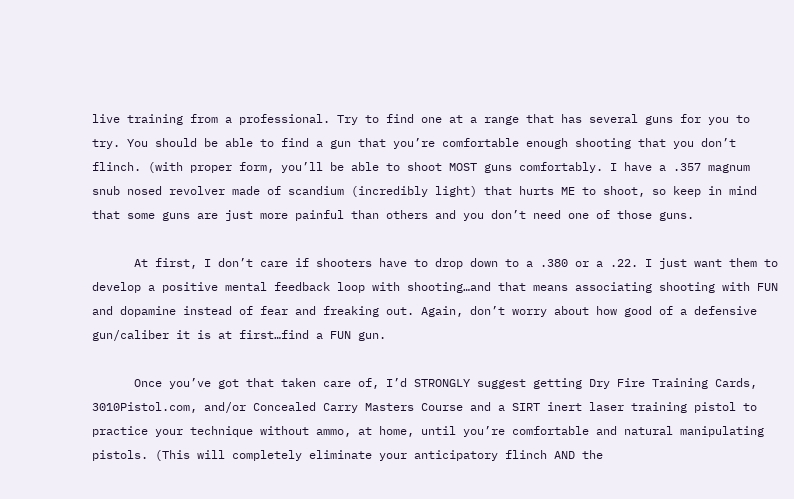live training from a professional. Try to find one at a range that has several guns for you to try. You should be able to find a gun that you’re comfortable enough shooting that you don’t flinch. (with proper form, you’ll be able to shoot MOST guns comfortably. I have a .357 magnum snub nosed revolver made of scandium (incredibly light) that hurts ME to shoot, so keep in mind that some guns are just more painful than others and you don’t need one of those guns.

      At first, I don’t care if shooters have to drop down to a .380 or a .22. I just want them to develop a positive mental feedback loop with shooting…and that means associating shooting with FUN and dopamine instead of fear and freaking out. Again, don’t worry about how good of a defensive gun/caliber it is at first…find a FUN gun.

      Once you’ve got that taken care of, I’d STRONGLY suggest getting Dry Fire Training Cards, 3010Pistol.com, and/or Concealed Carry Masters Course and a SIRT inert laser training pistol to practice your technique without ammo, at home, until you’re comfortable and natural manipulating pistols. (This will completely eliminate your anticipatory flinch AND the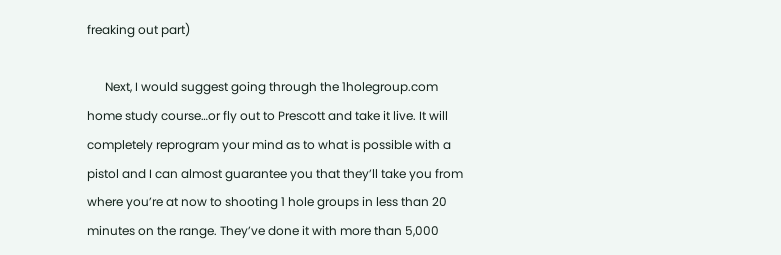freaking out part)

      Next, I would suggest going through the 1holegroup.com home study course…or fly out to Prescott and take it live. It will completely reprogram your mind as to what is possible with a pistol and I can almost guarantee you that they’ll take you from where you’re at now to shooting 1 hole groups in less than 20 minutes on the range. They’ve done it with more than 5,000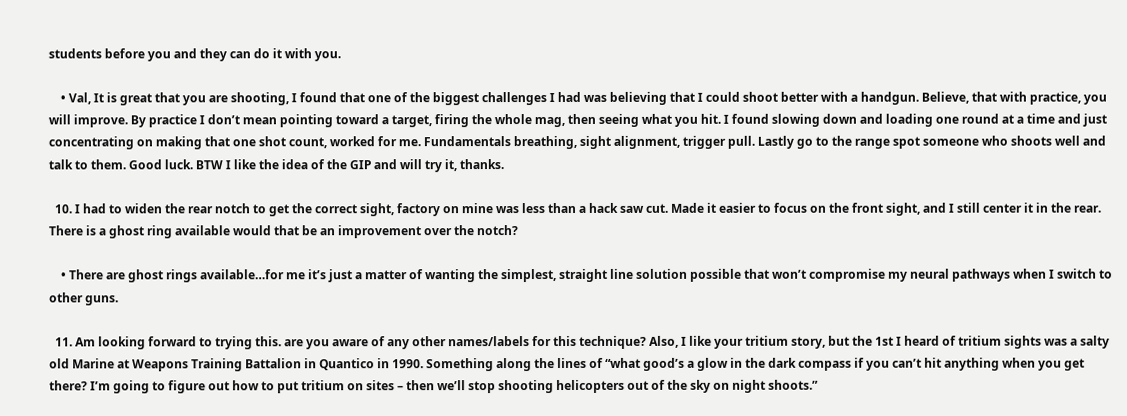students before you and they can do it with you.

    • Val, It is great that you are shooting, I found that one of the biggest challenges I had was believing that I could shoot better with a handgun. Believe, that with practice, you will improve. By practice I don’t mean pointing toward a target, firing the whole mag, then seeing what you hit. I found slowing down and loading one round at a time and just concentrating on making that one shot count, worked for me. Fundamentals breathing, sight alignment, trigger pull. Lastly go to the range spot someone who shoots well and talk to them. Good luck. BTW I like the idea of the GIP and will try it, thanks.

  10. I had to widen the rear notch to get the correct sight, factory on mine was less than a hack saw cut. Made it easier to focus on the front sight, and I still center it in the rear. There is a ghost ring available would that be an improvement over the notch?

    • There are ghost rings available…for me it’s just a matter of wanting the simplest, straight line solution possible that won’t compromise my neural pathways when I switch to other guns.

  11. Am looking forward to trying this. are you aware of any other names/labels for this technique? Also, I like your tritium story, but the 1st I heard of tritium sights was a salty old Marine at Weapons Training Battalion in Quantico in 1990. Something along the lines of “what good’s a glow in the dark compass if you can’t hit anything when you get there? I’m going to figure out how to put tritium on sites – then we’ll stop shooting helicopters out of the sky on night shoots.”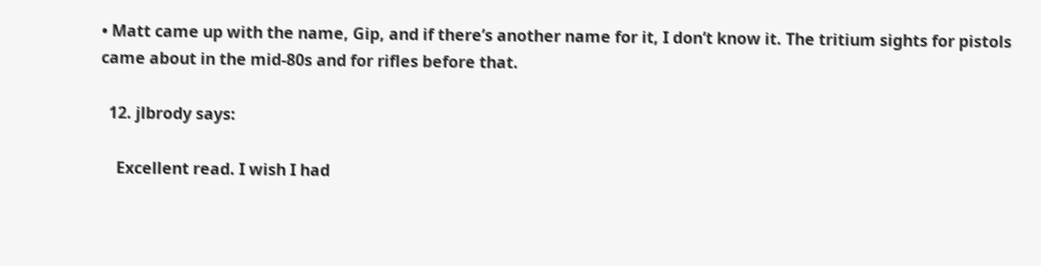• Matt came up with the name, Gip, and if there’s another name for it, I don’t know it. The tritium sights for pistols came about in the mid-80s and for rifles before that.

  12. jlbrody says:

    Excellent read. I wish I had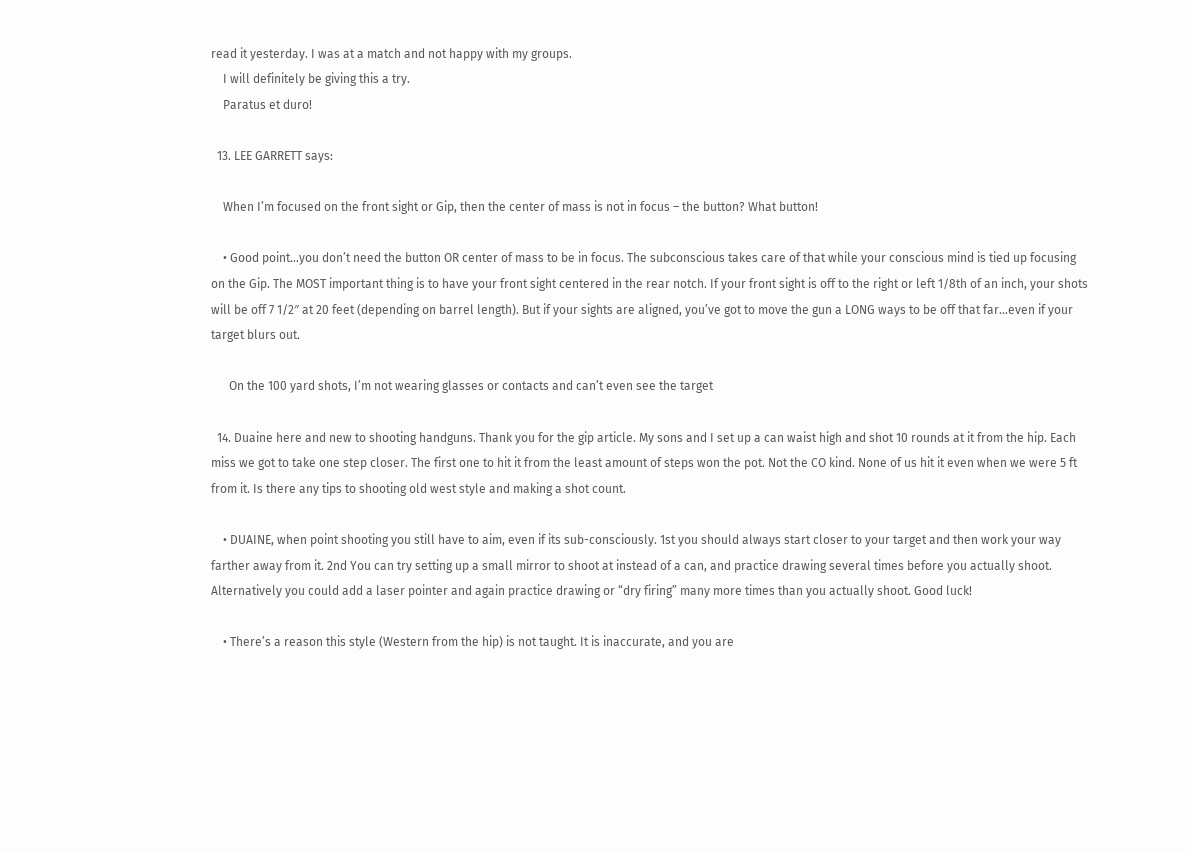read it yesterday. I was at a match and not happy with my groups.
    I will definitely be giving this a try.
    Paratus et duro!

  13. LEE GARRETT says:

    When I’m focused on the front sight or Gip, then the center of mass is not in focus – the button? What button!

    • Good point…you don’t need the button OR center of mass to be in focus. The subconscious takes care of that while your conscious mind is tied up focusing on the Gip. The MOST important thing is to have your front sight centered in the rear notch. If your front sight is off to the right or left 1/8th of an inch, your shots will be off 7 1/2″ at 20 feet (depending on barrel length). But if your sights are aligned, you’ve got to move the gun a LONG ways to be off that far…even if your target blurs out.

      On the 100 yard shots, I’m not wearing glasses or contacts and can’t even see the target

  14. Duaine here and new to shooting handguns. Thank you for the gip article. My sons and I set up a can waist high and shot 10 rounds at it from the hip. Each miss we got to take one step closer. The first one to hit it from the least amount of steps won the pot. Not the CO kind. None of us hit it even when we were 5 ft from it. Is there any tips to shooting old west style and making a shot count.

    • DUAINE, when point shooting you still have to aim, even if its sub-consciously. 1st you should always start closer to your target and then work your way farther away from it. 2nd You can try setting up a small mirror to shoot at instead of a can, and practice drawing several times before you actually shoot. Alternatively you could add a laser pointer and again practice drawing or “dry firing” many more times than you actually shoot. Good luck!

    • There’s a reason this style (Western from the hip) is not taught. It is inaccurate, and you are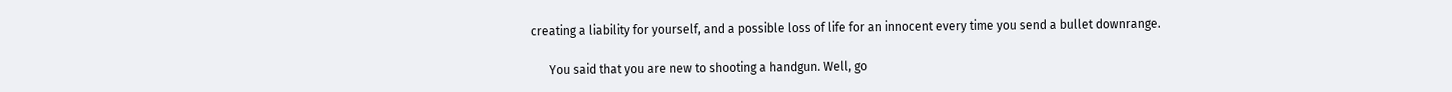creating a liability for yourself, and a possible loss of life for an innocent every time you send a bullet downrange.

      You said that you are new to shooting a handgun. Well, go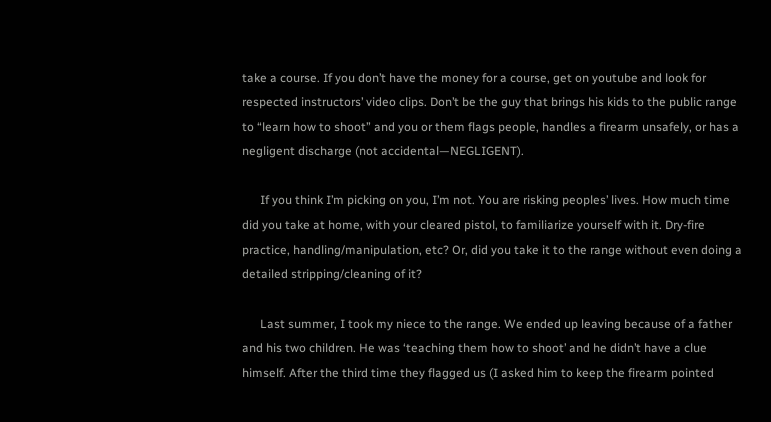take a course. If you don’t have the money for a course, get on youtube and look for respected instructors’ video clips. Don’t be the guy that brings his kids to the public range to “learn how to shoot” and you or them flags people, handles a firearm unsafely, or has a negligent discharge (not accidental—NEGLIGENT).

      If you think I’m picking on you, I’m not. You are risking peoples’ lives. How much time did you take at home, with your cleared pistol, to familiarize yourself with it. Dry-fire practice, handling/manipulation, etc? Or, did you take it to the range without even doing a detailed stripping/cleaning of it?

      Last summer, I took my niece to the range. We ended up leaving because of a father and his two children. He was ‘teaching them how to shoot’ and he didn’t have a clue himself. After the third time they flagged us (I asked him to keep the firearm pointed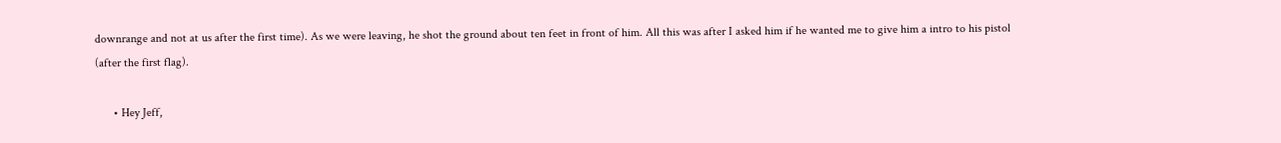downrange and not at us after the first time). As we were leaving, he shot the ground about ten feet in front of him. All this was after I asked him if he wanted me to give him a intro to his pistol (after the first flag).

      • Hey Jeff,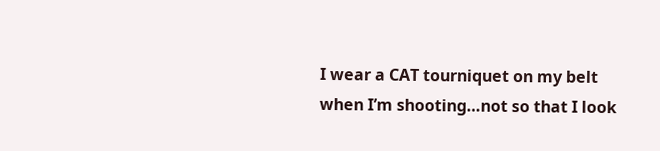I wear a CAT tourniquet on my belt when I’m shooting…not so that I look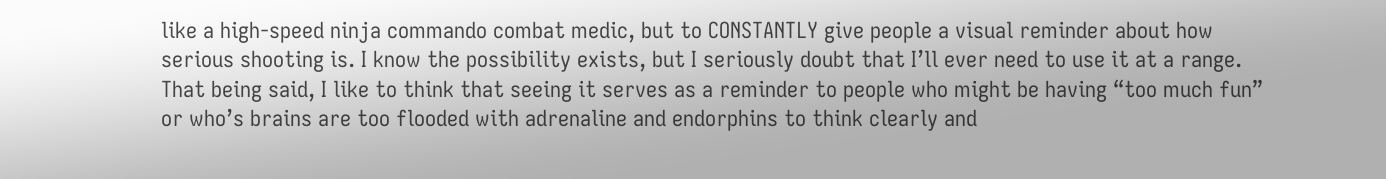like a high-speed ninja commando combat medic, but to CONSTANTLY give people a visual reminder about how serious shooting is. I know the possibility exists, but I seriously doubt that I’ll ever need to use it at a range. That being said, I like to think that seeing it serves as a reminder to people who might be having “too much fun” or who’s brains are too flooded with adrenaline and endorphins to think clearly and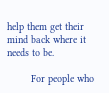help them get their mind back where it needs to be.

        For people who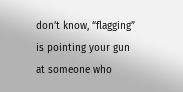don’t know, “flagging” is pointing your gun at someone who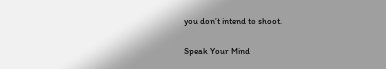you don’t intend to shoot.

Speak Your Mind